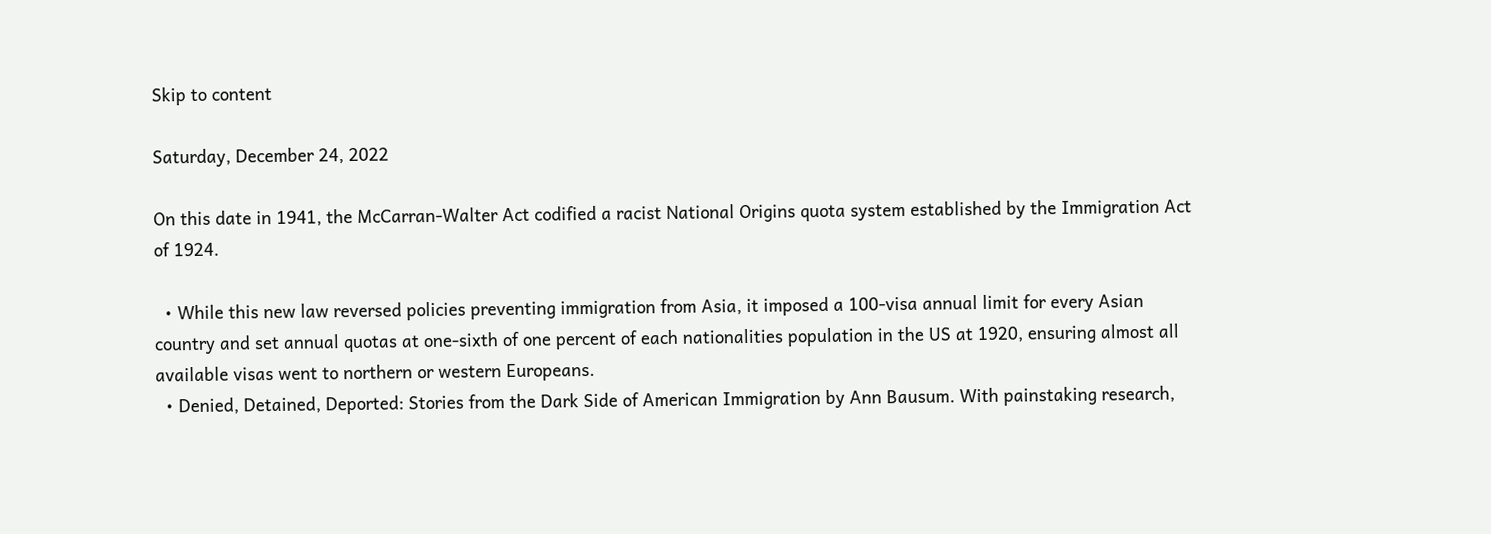Skip to content

Saturday, December 24, 2022

On this date in 1941, the McCarran-Walter Act codified a racist National Origins quota system established by the Immigration Act of 1924.

  • While this new law reversed policies preventing immigration from Asia, it imposed a 100-visa annual limit for every Asian country and set annual quotas at one-sixth of one percent of each nationalities population in the US at 1920, ensuring almost all available visas went to northern or western Europeans.
  • Denied, Detained, Deported: Stories from the Dark Side of American Immigration by Ann Bausum. With painstaking research,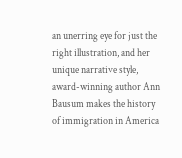an unerring eye for just the right illustration, and her unique narrative style, award-winning author Ann Bausum makes the history of immigration in America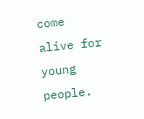come alive for young people.